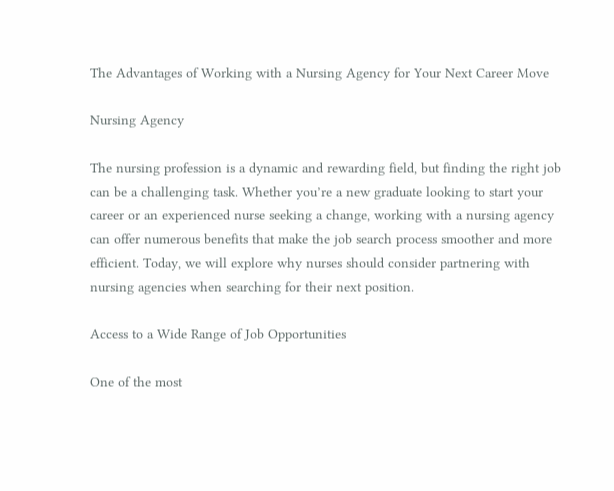The Advantages of Working with a Nursing Agency for Your Next Career Move

Nursing Agency

The nursing profession is a dynamic and rewarding field, but finding the right job can be a challenging task. Whether you’re a new graduate looking to start your career or an experienced nurse seeking a change, working with a nursing agency can offer numerous benefits that make the job search process smoother and more efficient. Today, we will explore why nurses should consider partnering with nursing agencies when searching for their next position.

Access to a Wide Range of Job Opportunities

One of the most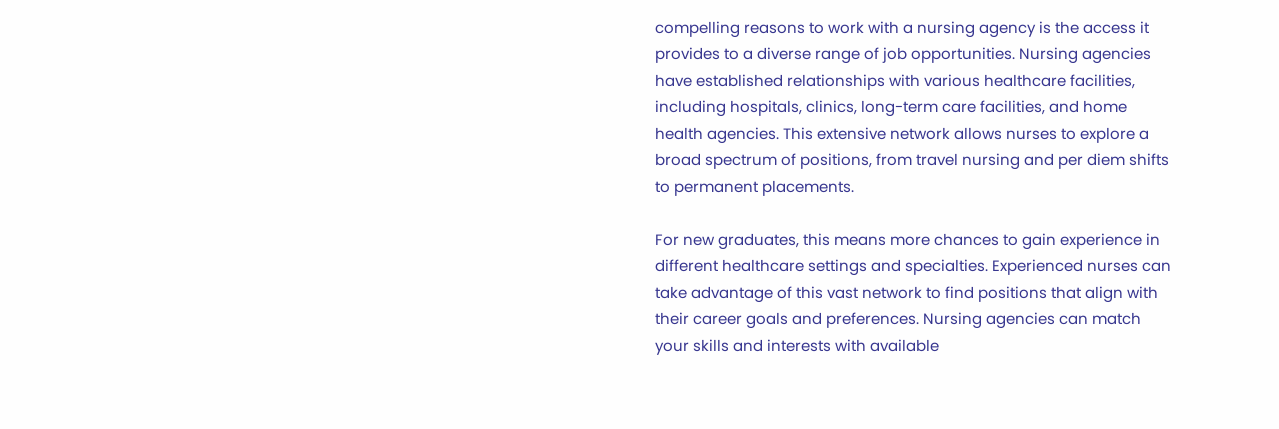compelling reasons to work with a nursing agency is the access it provides to a diverse range of job opportunities. Nursing agencies have established relationships with various healthcare facilities, including hospitals, clinics, long-term care facilities, and home health agencies. This extensive network allows nurses to explore a broad spectrum of positions, from travel nursing and per diem shifts to permanent placements.

For new graduates, this means more chances to gain experience in different healthcare settings and specialties. Experienced nurses can take advantage of this vast network to find positions that align with their career goals and preferences. Nursing agencies can match your skills and interests with available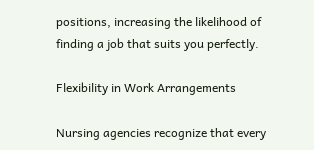positions, increasing the likelihood of finding a job that suits you perfectly.

Flexibility in Work Arrangements

Nursing agencies recognize that every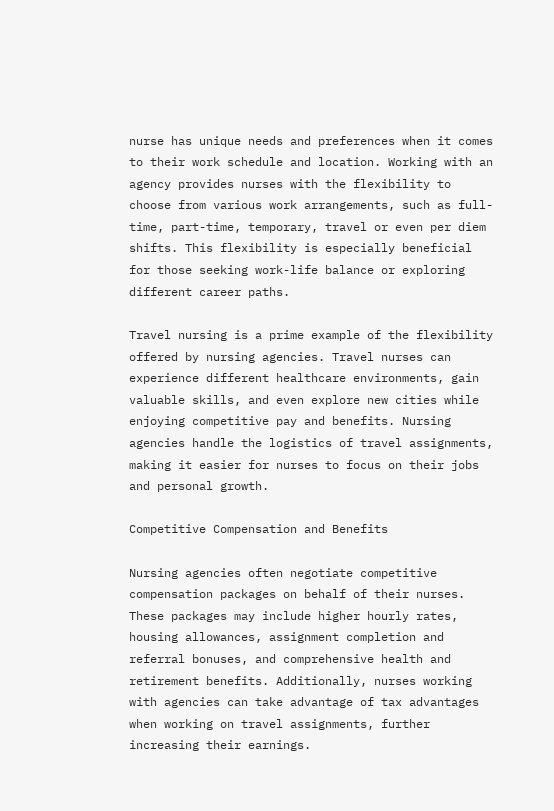nurse has unique needs and preferences when it comes to their work schedule and location. Working with an agency provides nurses with the flexibility to choose from various work arrangements, such as full-time, part-time, temporary, travel or even per diem shifts. This flexibility is especially beneficial for those seeking work-life balance or exploring different career paths.

Travel nursing is a prime example of the flexibility offered by nursing agencies. Travel nurses can experience different healthcare environments, gain valuable skills, and even explore new cities while enjoying competitive pay and benefits. Nursing agencies handle the logistics of travel assignments, making it easier for nurses to focus on their jobs and personal growth.

Competitive Compensation and Benefits

Nursing agencies often negotiate competitive compensation packages on behalf of their nurses. These packages may include higher hourly rates, housing allowances, assignment completion and referral bonuses, and comprehensive health and retirement benefits. Additionally, nurses working with agencies can take advantage of tax advantages when working on travel assignments, further increasing their earnings.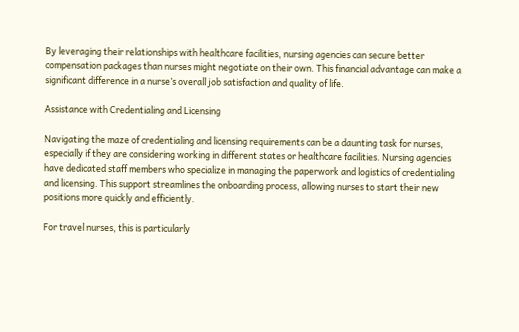By leveraging their relationships with healthcare facilities, nursing agencies can secure better compensation packages than nurses might negotiate on their own. This financial advantage can make a significant difference in a nurse’s overall job satisfaction and quality of life.

Assistance with Credentialing and Licensing

Navigating the maze of credentialing and licensing requirements can be a daunting task for nurses, especially if they are considering working in different states or healthcare facilities. Nursing agencies have dedicated staff members who specialize in managing the paperwork and logistics of credentialing and licensing. This support streamlines the onboarding process, allowing nurses to start their new positions more quickly and efficiently.

For travel nurses, this is particularly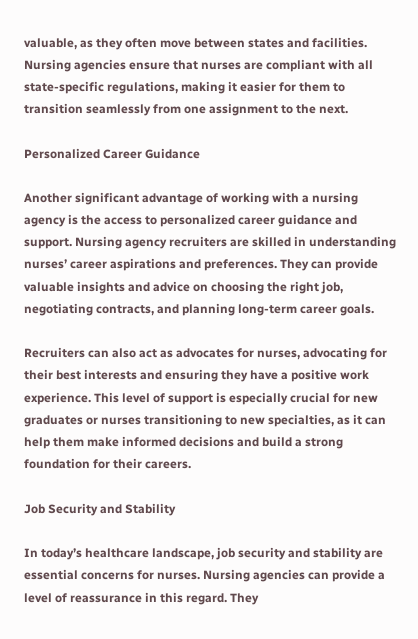valuable, as they often move between states and facilities. Nursing agencies ensure that nurses are compliant with all state-specific regulations, making it easier for them to transition seamlessly from one assignment to the next.

Personalized Career Guidance

Another significant advantage of working with a nursing agency is the access to personalized career guidance and support. Nursing agency recruiters are skilled in understanding nurses’ career aspirations and preferences. They can provide valuable insights and advice on choosing the right job, negotiating contracts, and planning long-term career goals.

Recruiters can also act as advocates for nurses, advocating for their best interests and ensuring they have a positive work experience. This level of support is especially crucial for new graduates or nurses transitioning to new specialties, as it can help them make informed decisions and build a strong foundation for their careers.

Job Security and Stability

In today’s healthcare landscape, job security and stability are essential concerns for nurses. Nursing agencies can provide a level of reassurance in this regard. They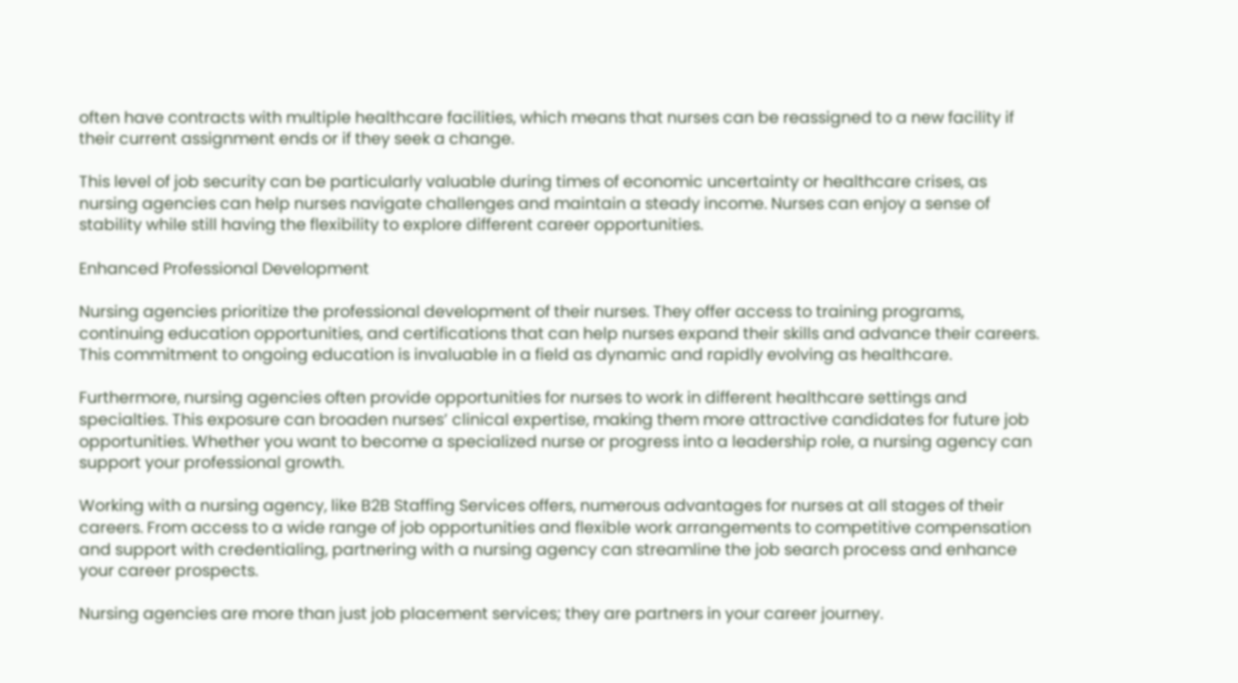often have contracts with multiple healthcare facilities, which means that nurses can be reassigned to a new facility if their current assignment ends or if they seek a change.

This level of job security can be particularly valuable during times of economic uncertainty or healthcare crises, as nursing agencies can help nurses navigate challenges and maintain a steady income. Nurses can enjoy a sense of stability while still having the flexibility to explore different career opportunities.

Enhanced Professional Development

Nursing agencies prioritize the professional development of their nurses. They offer access to training programs, continuing education opportunities, and certifications that can help nurses expand their skills and advance their careers. This commitment to ongoing education is invaluable in a field as dynamic and rapidly evolving as healthcare.

Furthermore, nursing agencies often provide opportunities for nurses to work in different healthcare settings and specialties. This exposure can broaden nurses’ clinical expertise, making them more attractive candidates for future job opportunities. Whether you want to become a specialized nurse or progress into a leadership role, a nursing agency can support your professional growth.

Working with a nursing agency, like B2B Staffing Services offers, numerous advantages for nurses at all stages of their careers. From access to a wide range of job opportunities and flexible work arrangements to competitive compensation and support with credentialing, partnering with a nursing agency can streamline the job search process and enhance your career prospects.

Nursing agencies are more than just job placement services; they are partners in your career journey.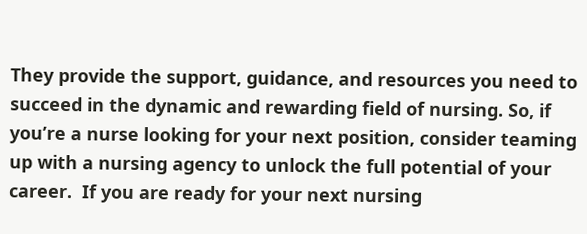They provide the support, guidance, and resources you need to succeed in the dynamic and rewarding field of nursing. So, if you’re a nurse looking for your next position, consider teaming up with a nursing agency to unlock the full potential of your career.  If you are ready for your next nursing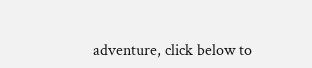adventure, click below to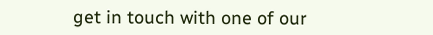get in touch with one of our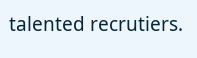talented recrutiers.